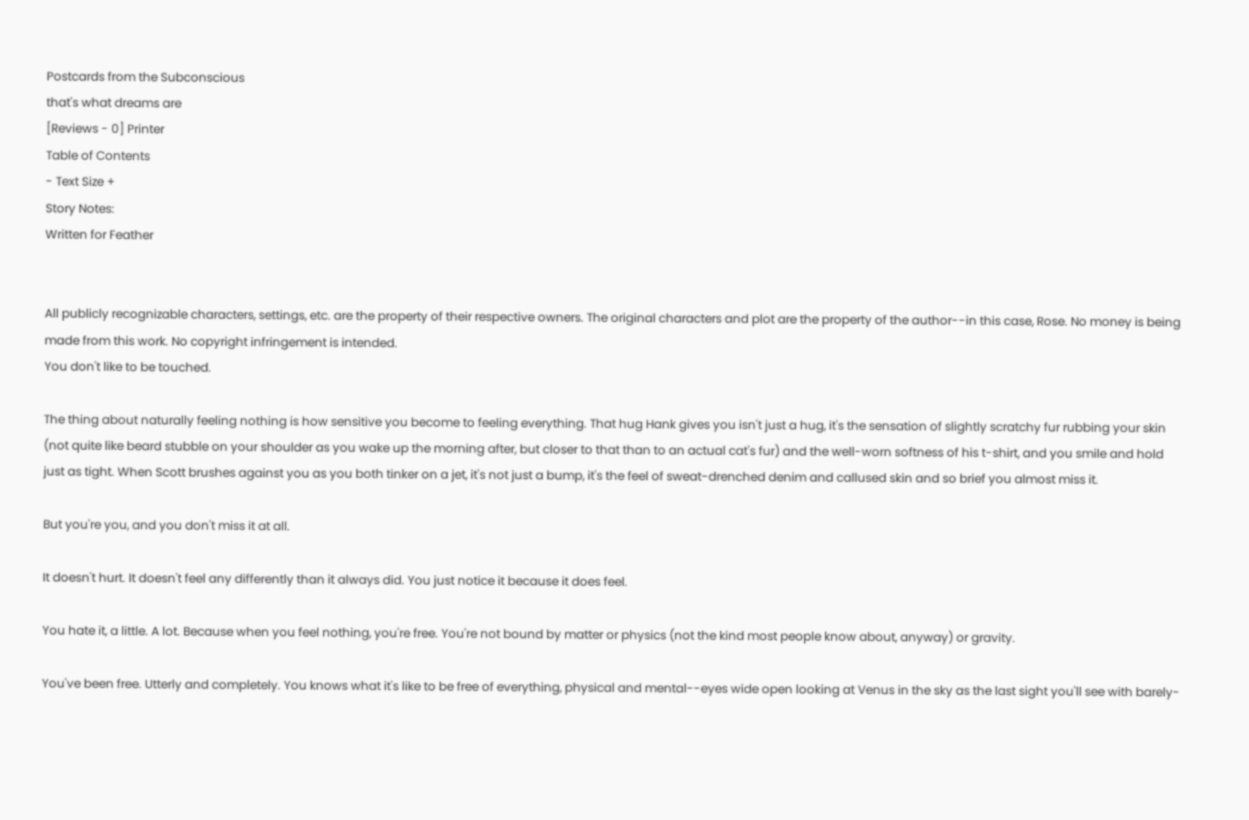Postcards from the Subconscious
that's what dreams are
[Reviews - 0] Printer
Table of Contents
- Text Size +
Story Notes:
Written for Feather


All publicly recognizable characters, settings, etc. are the property of their respective owners. The original characters and plot are the property of the author--in this case, Rose. No money is being made from this work. No copyright infringement is intended.
You don't like to be touched.

The thing about naturally feeling nothing is how sensitive you become to feeling everything. That hug Hank gives you isn't just a hug, it's the sensation of slightly scratchy fur rubbing your skin (not quite like beard stubble on your shoulder as you wake up the morning after, but closer to that than to an actual cat's fur) and the well-worn softness of his t-shirt, and you smile and hold just as tight. When Scott brushes against you as you both tinker on a jet, it's not just a bump, it's the feel of sweat-drenched denim and callused skin and so brief you almost miss it.

But you're you, and you don't miss it at all.

It doesn't hurt. It doesn't feel any differently than it always did. You just notice it because it does feel.

You hate it, a little. A lot. Because when you feel nothing, you're free. You're not bound by matter or physics (not the kind most people know about, anyway) or gravity.

You've been free. Utterly and completely. You knows what it's like to be free of everything, physical and mental--eyes wide open looking at Venus in the sky as the last sight you'll see with barely-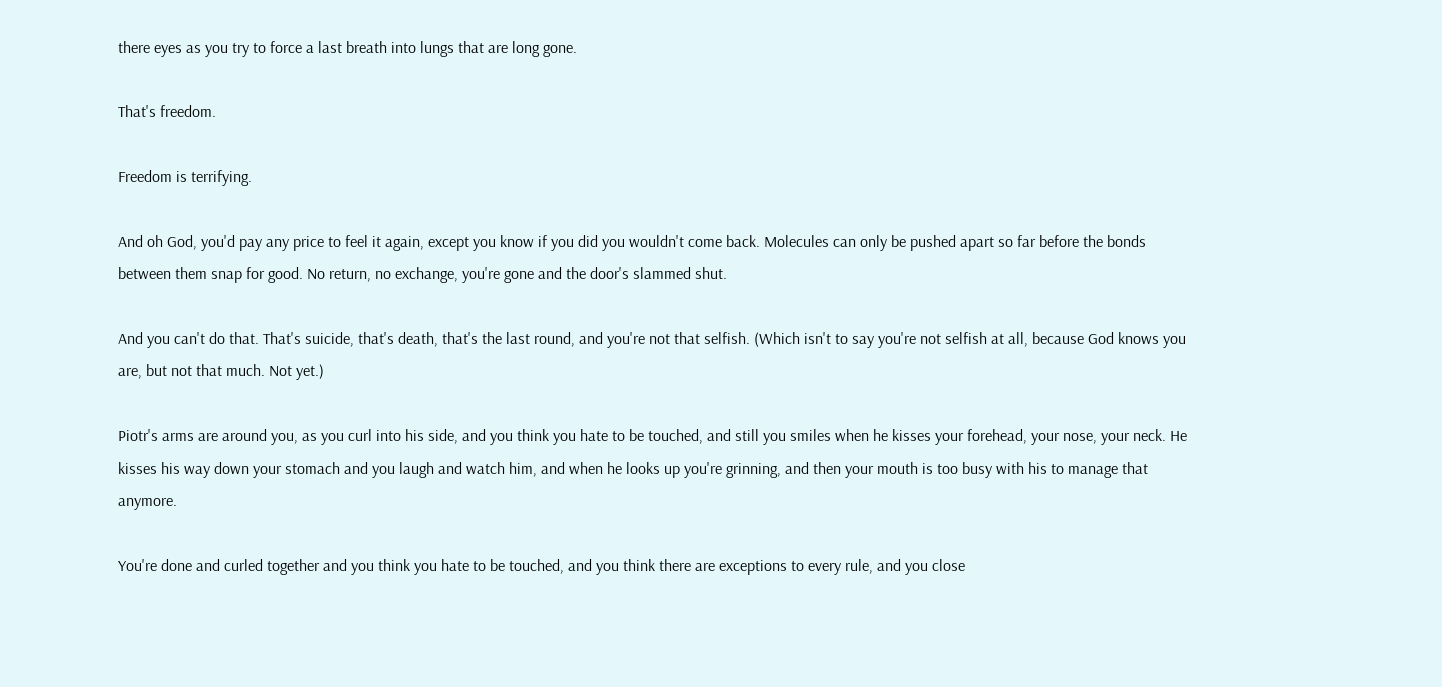there eyes as you try to force a last breath into lungs that are long gone.

That's freedom.

Freedom is terrifying.

And oh God, you'd pay any price to feel it again, except you know if you did you wouldn't come back. Molecules can only be pushed apart so far before the bonds between them snap for good. No return, no exchange, you're gone and the door's slammed shut.

And you can't do that. That's suicide, that's death, that's the last round, and you're not that selfish. (Which isn't to say you're not selfish at all, because God knows you are, but not that much. Not yet.)

Piotr's arms are around you, as you curl into his side, and you think you hate to be touched, and still you smiles when he kisses your forehead, your nose, your neck. He kisses his way down your stomach and you laugh and watch him, and when he looks up you're grinning, and then your mouth is too busy with his to manage that anymore.

You're done and curled together and you think you hate to be touched, and you think there are exceptions to every rule, and you close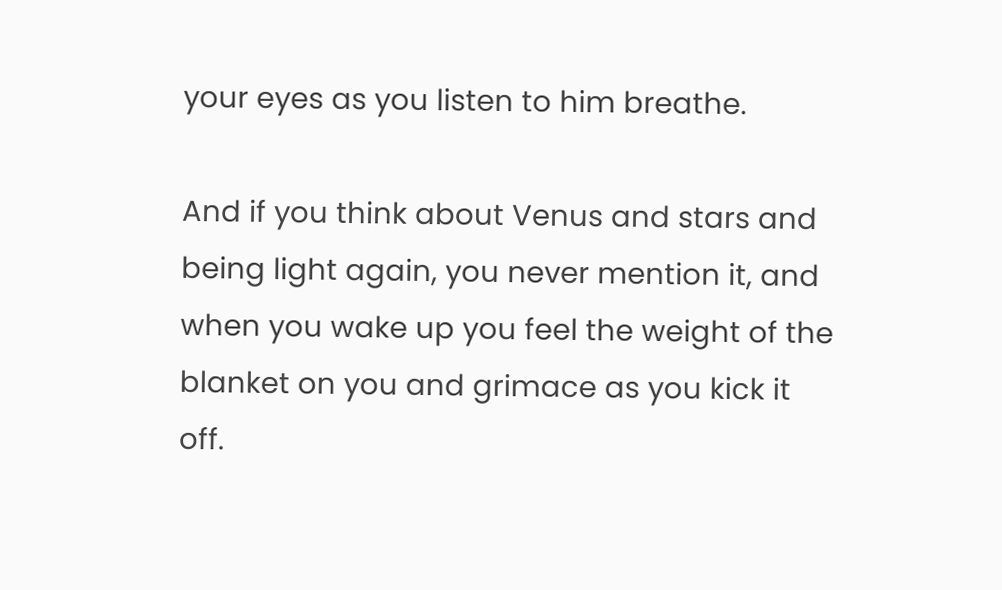your eyes as you listen to him breathe.

And if you think about Venus and stars and being light again, you never mention it, and when you wake up you feel the weight of the blanket on you and grimace as you kick it off.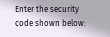Enter the security code shown below: